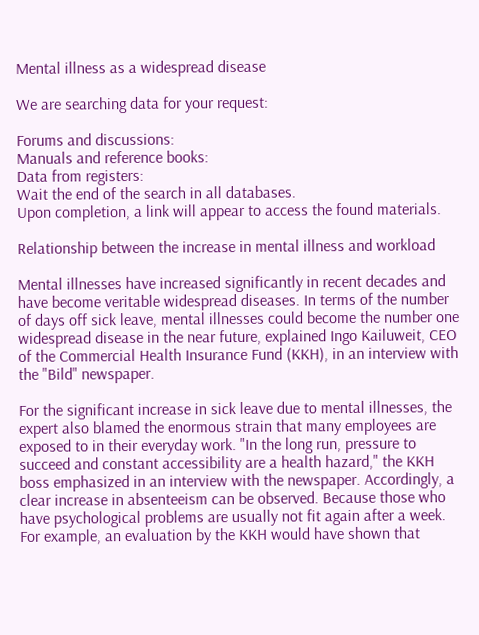Mental illness as a widespread disease

We are searching data for your request:

Forums and discussions:
Manuals and reference books:
Data from registers:
Wait the end of the search in all databases.
Upon completion, a link will appear to access the found materials.

Relationship between the increase in mental illness and workload

Mental illnesses have increased significantly in recent decades and have become veritable widespread diseases. In terms of the number of days off sick leave, mental illnesses could become the number one widespread disease in the near future, explained Ingo Kailuweit, CEO of the Commercial Health Insurance Fund (KKH), in an interview with the "Bild" newspaper.

For the significant increase in sick leave due to mental illnesses, the expert also blamed the enormous strain that many employees are exposed to in their everyday work. "In the long run, pressure to succeed and constant accessibility are a health hazard," the KKH boss emphasized in an interview with the newspaper. Accordingly, a clear increase in absenteeism can be observed. Because those who have psychological problems are usually not fit again after a week. For example, an evaluation by the KKH would have shown that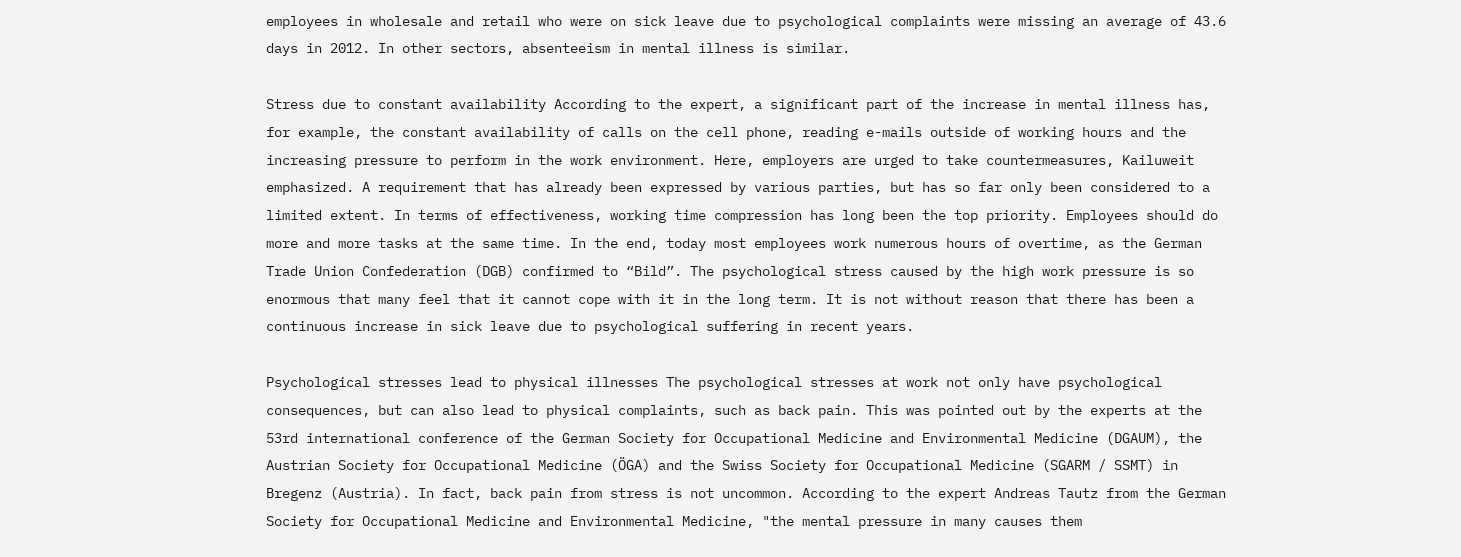employees in wholesale and retail who were on sick leave due to psychological complaints were missing an average of 43.6 days in 2012. In other sectors, absenteeism in mental illness is similar.

Stress due to constant availability According to the expert, a significant part of the increase in mental illness has, for example, the constant availability of calls on the cell phone, reading e-mails outside of working hours and the increasing pressure to perform in the work environment. Here, employers are urged to take countermeasures, Kailuweit emphasized. A requirement that has already been expressed by various parties, but has so far only been considered to a limited extent. In terms of effectiveness, working time compression has long been the top priority. Employees should do more and more tasks at the same time. In the end, today most employees work numerous hours of overtime, as the German Trade Union Confederation (DGB) confirmed to “Bild”. The psychological stress caused by the high work pressure is so enormous that many feel that it cannot cope with it in the long term. It is not without reason that there has been a continuous increase in sick leave due to psychological suffering in recent years.

Psychological stresses lead to physical illnesses The psychological stresses at work not only have psychological consequences, but can also lead to physical complaints, such as back pain. This was pointed out by the experts at the 53rd international conference of the German Society for Occupational Medicine and Environmental Medicine (DGAUM), the Austrian Society for Occupational Medicine (ÖGA) and the Swiss Society for Occupational Medicine (SGARM / SSMT) in Bregenz (Austria). In fact, back pain from stress is not uncommon. According to the expert Andreas Tautz from the German Society for Occupational Medicine and Environmental Medicine, "the mental pressure in many causes them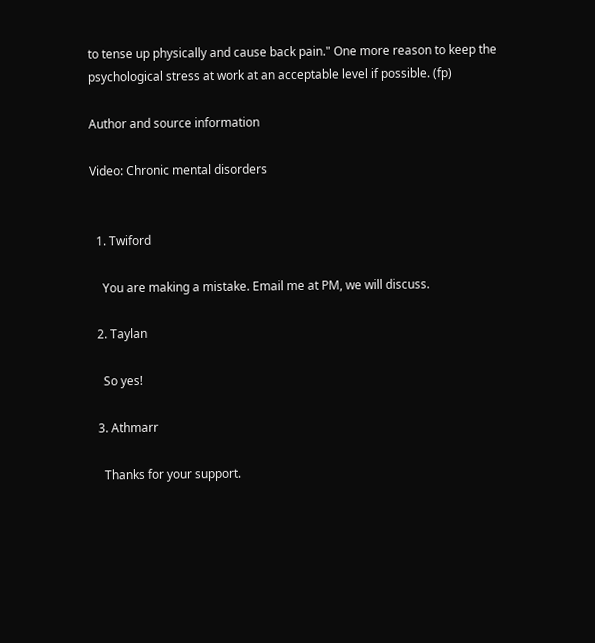to tense up physically and cause back pain." One more reason to keep the psychological stress at work at an acceptable level if possible. (fp)

Author and source information

Video: Chronic mental disorders


  1. Twiford

    You are making a mistake. Email me at PM, we will discuss.

  2. Taylan

    So yes!

  3. Athmarr

    Thanks for your support.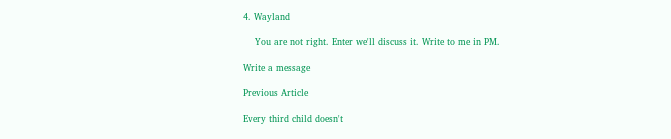4. Wayland

    You are not right. Enter we'll discuss it. Write to me in PM.

Write a message

Previous Article

Every third child doesn't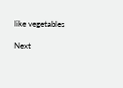like vegetables

Next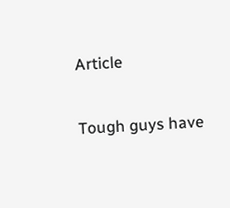Article

Tough guys have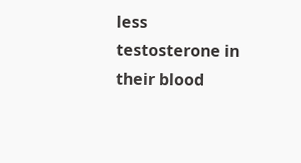less testosterone in their blood